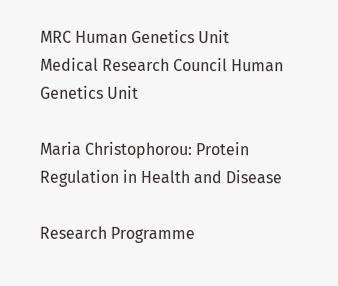MRC Human Genetics Unit
Medical Research Council Human Genetics Unit

Maria Christophorou: Protein Regulation in Health and Disease

Research Programme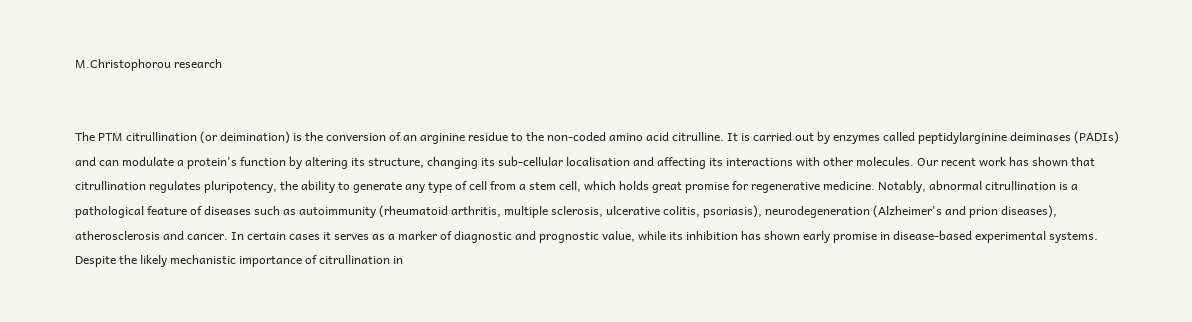M.Christophorou research


The PTM citrullination (or deimination) is the conversion of an arginine residue to the non-coded amino acid citrulline. It is carried out by enzymes called peptidylarginine deiminases (PADIs) and can modulate a protein's function by altering its structure, changing its sub-cellular localisation and affecting its interactions with other molecules. Our recent work has shown that citrullination regulates pluripotency, the ability to generate any type of cell from a stem cell, which holds great promise for regenerative medicine. Notably, abnormal citrullination is a pathological feature of diseases such as autoimmunity (rheumatoid arthritis, multiple sclerosis, ulcerative colitis, psoriasis), neurodegeneration (Alzheimer's and prion diseases), atherosclerosis and cancer. In certain cases it serves as a marker of diagnostic and prognostic value, while its inhibition has shown early promise in disease-based experimental systems. Despite the likely mechanistic importance of citrullination in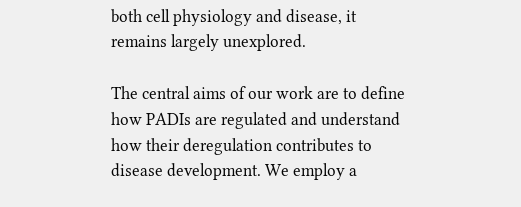both cell physiology and disease, it remains largely unexplored.

The central aims of our work are to define how PADIs are regulated and understand how their deregulation contributes to disease development. We employ a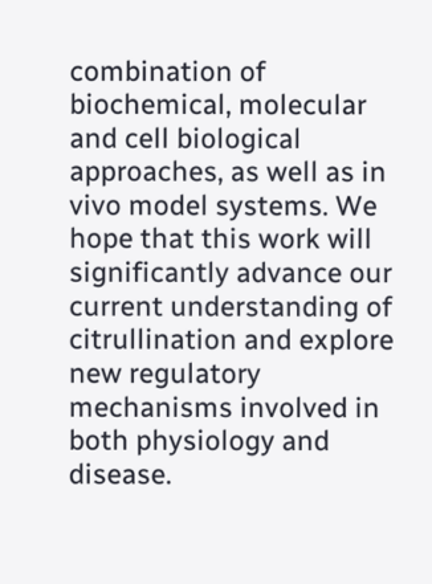combination of biochemical, molecular and cell biological approaches, as well as in vivo model systems. We hope that this work will significantly advance our current understanding of citrullination and explore new regulatory mechanisms involved in both physiology and disease.